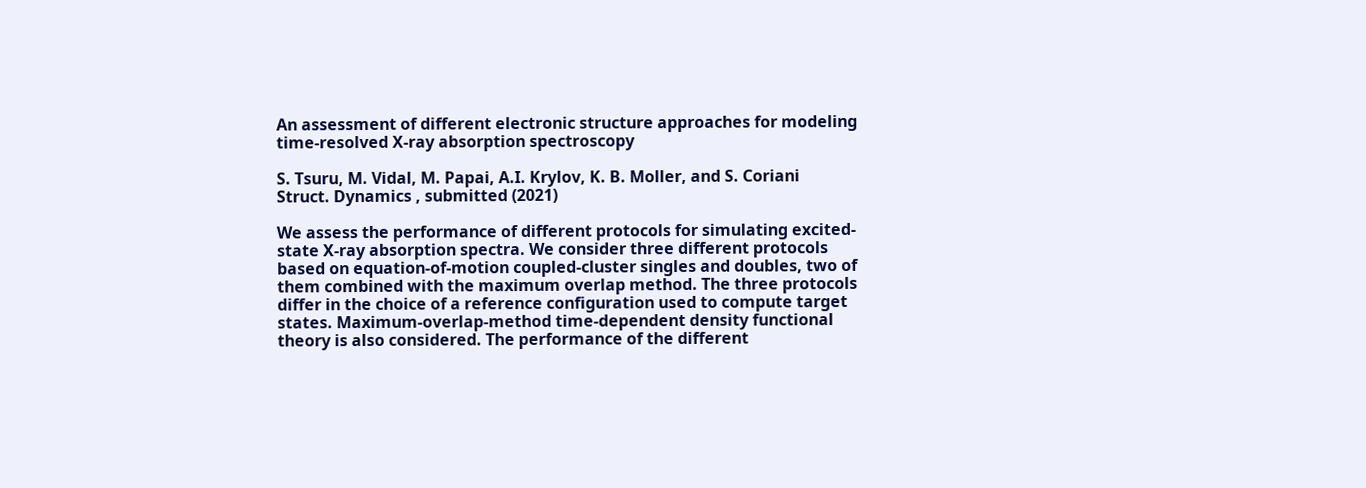An assessment of different electronic structure approaches for modeling time-resolved X-ray absorption spectroscopy

S. Tsuru, M. Vidal, M. Papai, A.I. Krylov, K. B. Moller, and S. Coriani
Struct. Dynamics , submitted (2021)

We assess the performance of different protocols for simulating excited-state X-ray absorption spectra. We consider three different protocols based on equation-of-motion coupled-cluster singles and doubles, two of them combined with the maximum overlap method. The three protocols differ in the choice of a reference configuration used to compute target states. Maximum-overlap-method time-dependent density functional theory is also considered. The performance of the different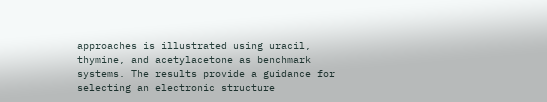approaches is illustrated using uracil, thymine, and acetylacetone as benchmark systems. The results provide a guidance for selecting an electronic structure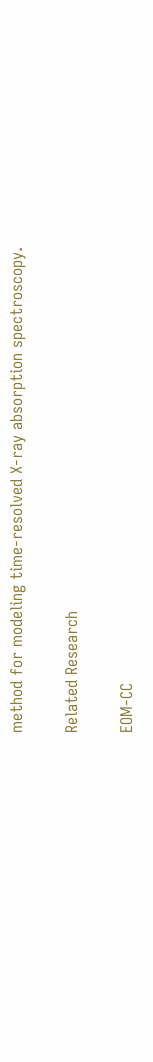method for modeling time-resolved X-ray absorption spectroscopy.

Related Research

EOM-CC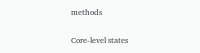methods

Core-level states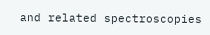and related spectroscopies